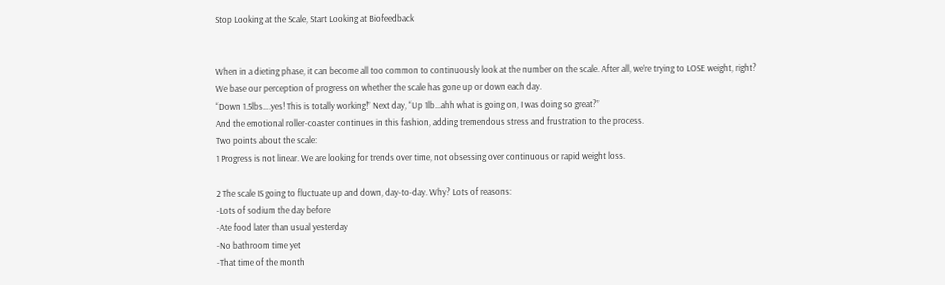Stop Looking at the Scale, Start Looking at Biofeedback


When in a dieting phase, it can become all too common to continuously look at the number on the scale. After all, we’re trying to LOSE weight, right?
We base our perception of progress on whether the scale has gone up or down each day.
“Down 1.5lbs….yes! This is totally working!” Next day, “Up 1lb…ahh what is going on, I was doing so great?”
And the emotional roller-coaster continues in this fashion, adding tremendous stress and frustration to the process.
Two points about the scale:
1 Progress is not linear. We are looking for trends over time, not obsessing over continuous or rapid weight loss.

2 The scale IS going to fluctuate up and down, day-to-day. Why? Lots of reasons:
-Lots of sodium the day before
-Ate food later than usual yesterday
-No bathroom time yet
-That time of the month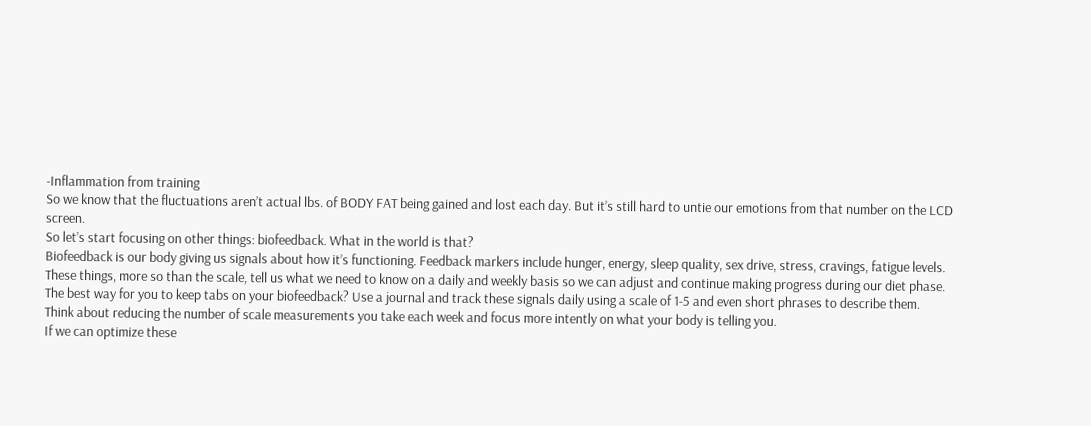-Inflammation from training
So we know that the fluctuations aren’t actual lbs. of BODY FAT being gained and lost each day. But it’s still hard to untie our emotions from that number on the LCD screen.
So let’s start focusing on other things: biofeedback. What in the world is that?
Biofeedback is our body giving us signals about how it’s functioning. Feedback markers include hunger, energy, sleep quality, sex drive, stress, cravings, fatigue levels.
These things, more so than the scale, tell us what we need to know on a daily and weekly basis so we can adjust and continue making progress during our diet phase.
The best way for you to keep tabs on your biofeedback? Use a journal and track these signals daily using a scale of 1-5 and even short phrases to describe them.
Think about reducing the number of scale measurements you take each week and focus more intently on what your body is telling you.
If we can optimize these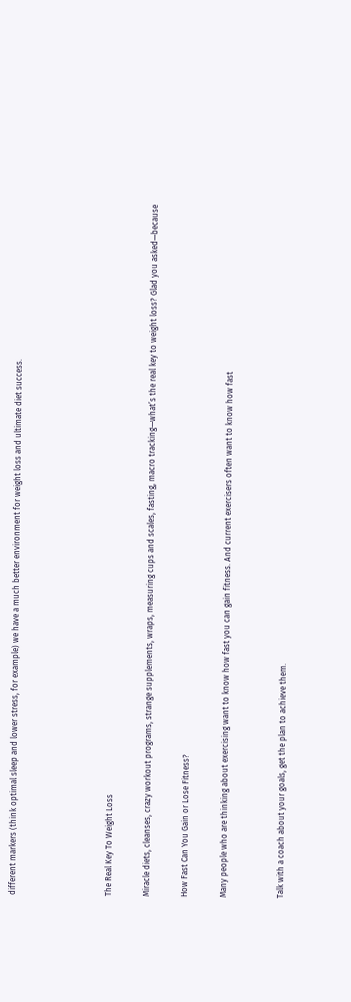different markers (think optimal sleep and lower stress, for example) we have a much better environment for weight loss and ultimate diet success.




The Real Key To Weight Loss

Miracle diets, cleanses, crazy workout programs, strange supplements, wraps, measuring cups and scales, fasting, macro tracking—what’s the real key to weight loss? Glad you asked—because

How Fast Can You Gain or Lose Fitness?

Many people who are thinking about exercising want to know how fast you can gain fitness. And current exercisers often want to know how fast


Talk with a coach about your goals, get the plan to achieve them.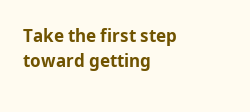Take the first step toward getting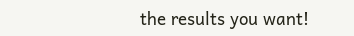the results you want!